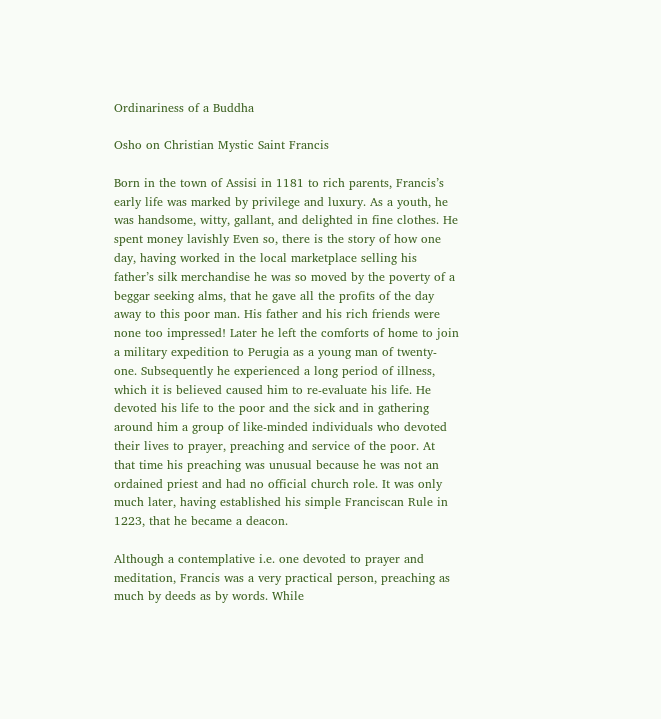Ordinariness of a Buddha

Osho on Christian Mystic Saint Francis

Born in the town of Assisi in 1181 to rich parents, Francis’s early life was marked by privilege and luxury. As a youth, he was handsome, witty, gallant, and delighted in fine clothes. He spent money lavishly Even so, there is the story of how one day, having worked in the local marketplace selling his father’s silk merchandise he was so moved by the poverty of a beggar seeking alms, that he gave all the profits of the day away to this poor man. His father and his rich friends were none too impressed! Later he left the comforts of home to join a military expedition to Perugia as a young man of twenty-one. Subsequently he experienced a long period of illness, which it is believed caused him to re-evaluate his life. He devoted his life to the poor and the sick and in gathering around him a group of like-minded individuals who devoted their lives to prayer, preaching and service of the poor. At that time his preaching was unusual because he was not an ordained priest and had no official church role. It was only much later, having established his simple Franciscan Rule in 1223, that he became a deacon.

Although a contemplative i.e. one devoted to prayer and meditation, Francis was a very practical person, preaching as much by deeds as by words. While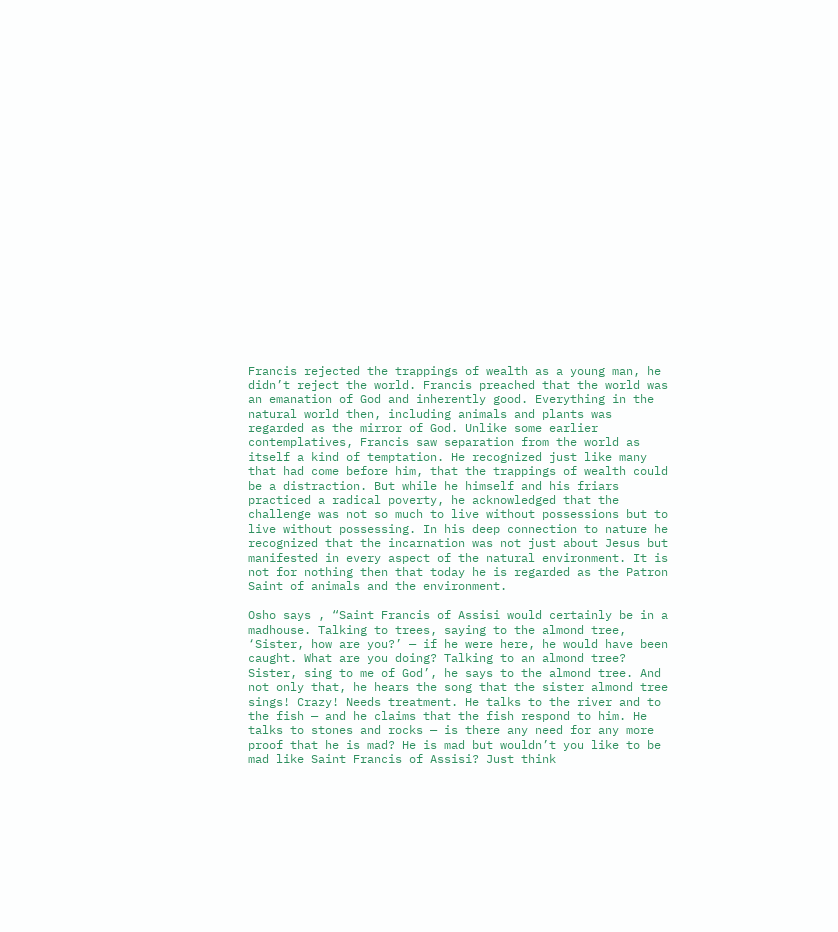Francis rejected the trappings of wealth as a young man, he didn’t reject the world. Francis preached that the world was an emanation of God and inherently good. Everything in the natural world then, including animals and plants was regarded as the mirror of God. Unlike some earlier contemplatives, Francis saw separation from the world as itself a kind of temptation. He recognized just like many that had come before him, that the trappings of wealth could be a distraction. But while he himself and his friars practiced a radical poverty, he acknowledged that the challenge was not so much to live without possessions but to live without possessing. In his deep connection to nature he recognized that the incarnation was not just about Jesus but manifested in every aspect of the natural environment. It is not for nothing then that today he is regarded as the Patron Saint of animals and the environment.

Osho says , “Saint Francis of Assisi would certainly be in a madhouse. Talking to trees, saying to the almond tree, ‘Sister, how are you?’ — if he were here, he would have been caught. What are you doing? Talking to an almond tree? Sister, sing to me of God’, he says to the almond tree. And not only that, he hears the song that the sister almond tree sings! Crazy! Needs treatment. He talks to the river and to the fish — and he claims that the fish respond to him. He talks to stones and rocks — is there any need for any more proof that he is mad? He is mad but wouldn’t you like to be mad like Saint Francis of Assisi? Just think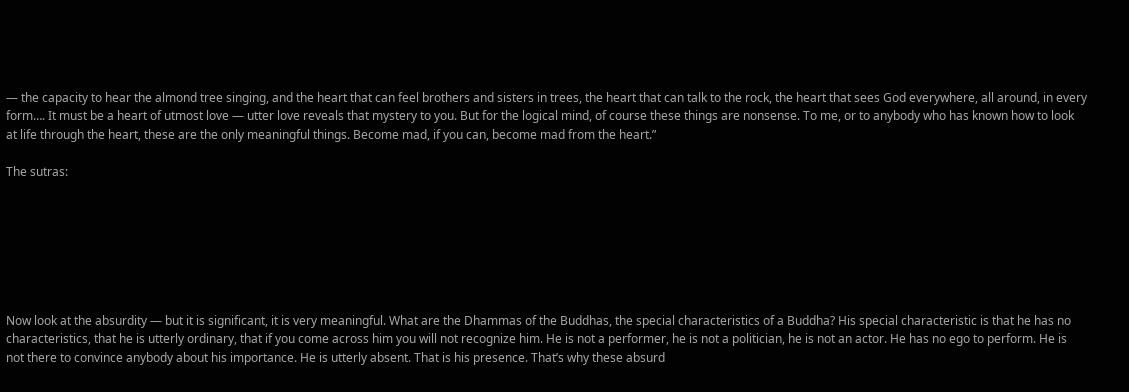— the capacity to hear the almond tree singing, and the heart that can feel brothers and sisters in trees, the heart that can talk to the rock, the heart that sees God everywhere, all around, in every form…. It must be a heart of utmost love — utter love reveals that mystery to you. But for the logical mind, of course these things are nonsense. To me, or to anybody who has known how to look at life through the heart, these are the only meaningful things. Become mad, if you can, become mad from the heart.”

The sutras:







Now look at the absurdity — but it is significant, it is very meaningful. What are the Dhammas of the Buddhas, the special characteristics of a Buddha? His special characteristic is that he has no characteristics, that he is utterly ordinary, that if you come across him you will not recognize him. He is not a performer, he is not a politician, he is not an actor. He has no ego to perform. He is not there to convince anybody about his importance. He is utterly absent. That is his presence. That’s why these absurd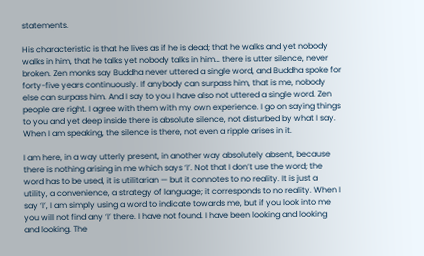statements.

His characteristic is that he lives as if he is dead; that he walks and yet nobody walks in him, that he talks yet nobody talks in him… there is utter silence, never broken. Zen monks say Buddha never uttered a single word, and Buddha spoke for forty-five years continuously. If anybody can surpass him, that is me, nobody else can surpass him. And I say to you I have also not uttered a single word. Zen people are right. I agree with them with my own experience. I go on saying things to you and yet deep inside there is absolute silence, not disturbed by what I say. When I am speaking, the silence is there, not even a ripple arises in it.

I am here, in a way utterly present, in another way absolutely absent, because there is nothing arising in me which says ‘I’. Not that I don’t use the word; the word has to be used, it is utilitarian — but it connotes to no reality. It is just a utility, a convenience, a strategy of language; it corresponds to no reality. When I say ‘I’, I am simply using a word to indicate towards me, but if you look into me you will not find any ‘I’ there. I have not found. I have been looking and looking and looking. The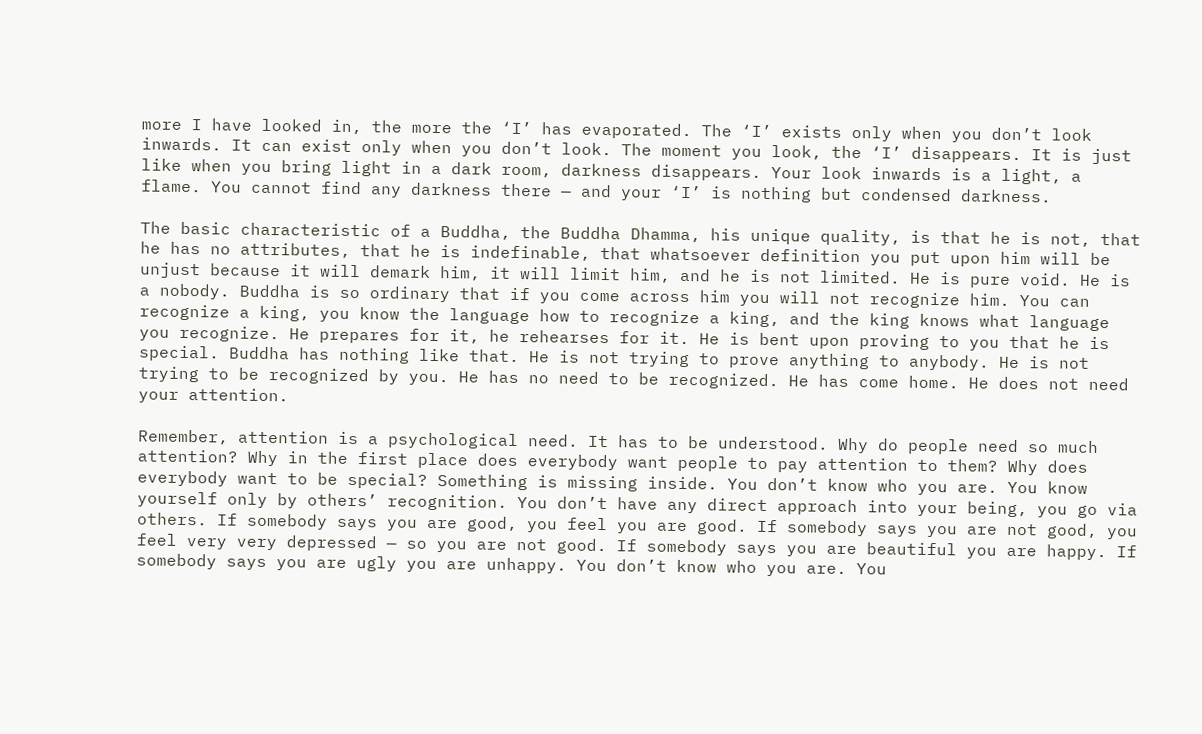more I have looked in, the more the ‘I’ has evaporated. The ‘I’ exists only when you don’t look inwards. It can exist only when you don’t look. The moment you look, the ‘I’ disappears. It is just like when you bring light in a dark room, darkness disappears. Your look inwards is a light, a flame. You cannot find any darkness there — and your ‘I’ is nothing but condensed darkness.

The basic characteristic of a Buddha, the Buddha Dhamma, his unique quality, is that he is not, that he has no attributes, that he is indefinable, that whatsoever definition you put upon him will be unjust because it will demark him, it will limit him, and he is not limited. He is pure void. He is a nobody. Buddha is so ordinary that if you come across him you will not recognize him. You can recognize a king, you know the language how to recognize a king, and the king knows what language you recognize. He prepares for it, he rehearses for it. He is bent upon proving to you that he is special. Buddha has nothing like that. He is not trying to prove anything to anybody. He is not trying to be recognized by you. He has no need to be recognized. He has come home. He does not need your attention.

Remember, attention is a psychological need. It has to be understood. Why do people need so much attention? Why in the first place does everybody want people to pay attention to them? Why does everybody want to be special? Something is missing inside. You don’t know who you are. You know yourself only by others’ recognition. You don’t have any direct approach into your being, you go via others. If somebody says you are good, you feel you are good. If somebody says you are not good, you feel very very depressed — so you are not good. If somebody says you are beautiful you are happy. If somebody says you are ugly you are unhappy. You don’t know who you are. You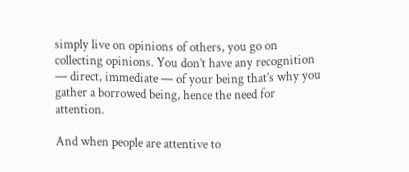simply live on opinions of others, you go on collecting opinions. You don’t have any recognition — direct, immediate — of your being that’s why you gather a borrowed being, hence the need for attention.

And when people are attentive to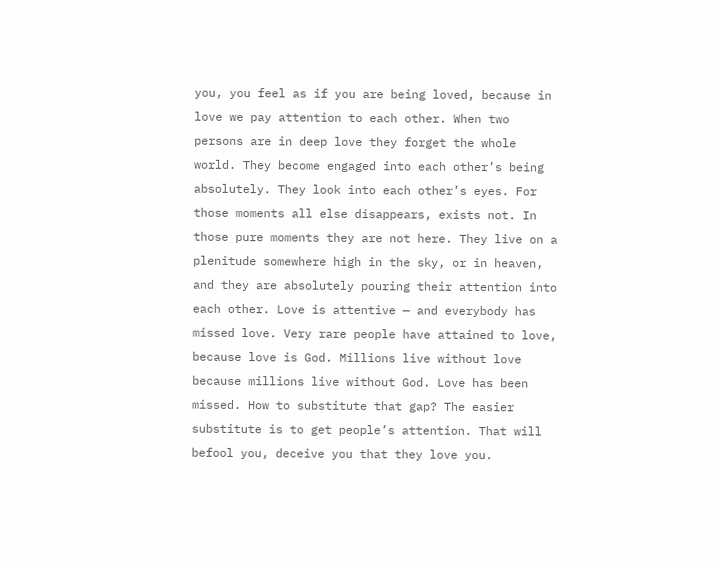you, you feel as if you are being loved, because in love we pay attention to each other. When two persons are in deep love they forget the whole world. They become engaged into each other’s being absolutely. They look into each other’s eyes. For those moments all else disappears, exists not. In those pure moments they are not here. They live on a plenitude somewhere high in the sky, or in heaven, and they are absolutely pouring their attention into each other. Love is attentive — and everybody has missed love. Very rare people have attained to love, because love is God. Millions live without love because millions live without God. Love has been missed. How to substitute that gap? The easier substitute is to get people’s attention. That will befool you, deceive you that they love you.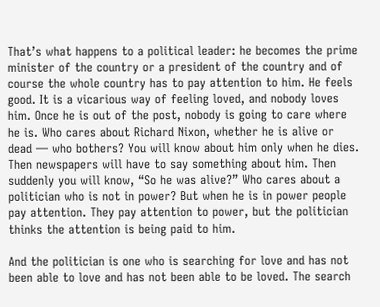That’s what happens to a political leader: he becomes the prime minister of the country or a president of the country and of course the whole country has to pay attention to him. He feels good. It is a vicarious way of feeling loved, and nobody loves him. Once he is out of the post, nobody is going to care where he is. Who cares about Richard Nixon, whether he is alive or dead — who bothers? You will know about him only when he dies. Then newspapers will have to say something about him. Then suddenly you will know, “So he was alive?” Who cares about a politician who is not in power? But when he is in power people pay attention. They pay attention to power, but the politician thinks the attention is being paid to him.

And the politician is one who is searching for love and has not been able to love and has not been able to be loved. The search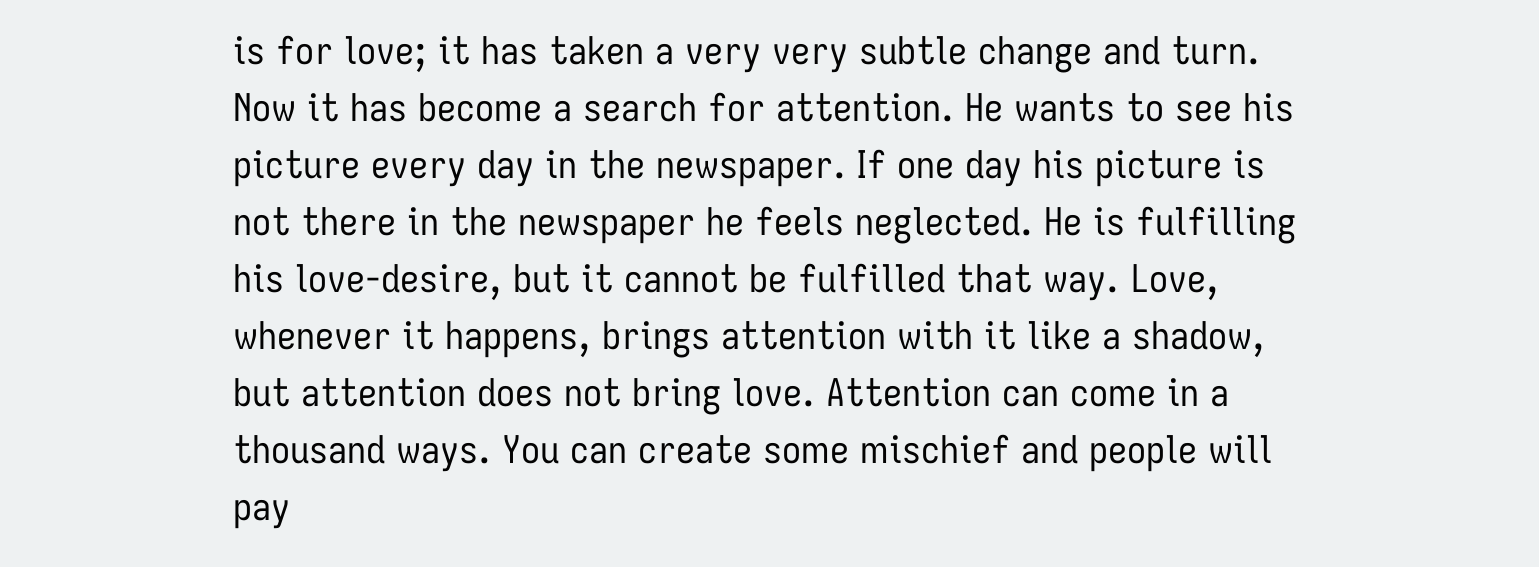is for love; it has taken a very very subtle change and turn. Now it has become a search for attention. He wants to see his picture every day in the newspaper. If one day his picture is not there in the newspaper he feels neglected. He is fulfilling his love-desire, but it cannot be fulfilled that way. Love, whenever it happens, brings attention with it like a shadow, but attention does not bring love. Attention can come in a thousand ways. You can create some mischief and people will pay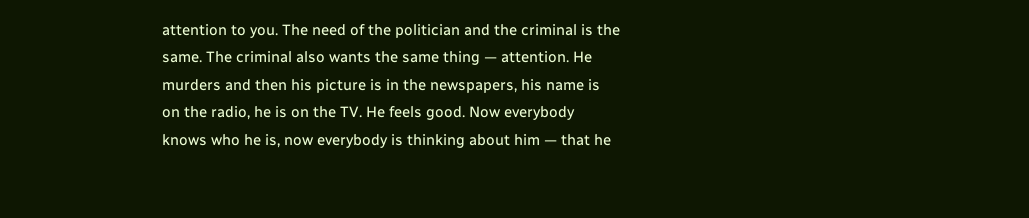attention to you. The need of the politician and the criminal is the same. The criminal also wants the same thing — attention. He murders and then his picture is in the newspapers, his name is on the radio, he is on the TV. He feels good. Now everybody knows who he is, now everybody is thinking about him — that he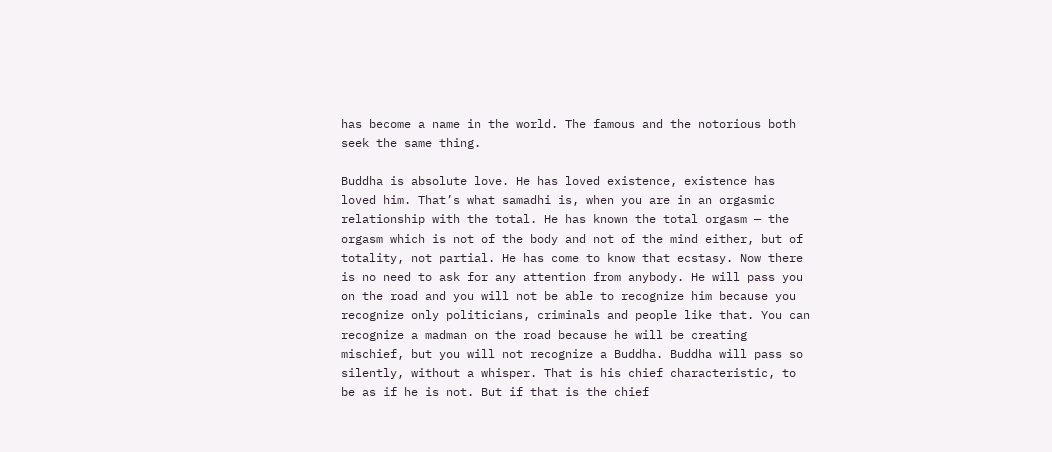has become a name in the world. The famous and the notorious both seek the same thing.

Buddha is absolute love. He has loved existence, existence has loved him. That’s what samadhi is, when you are in an orgasmic relationship with the total. He has known the total orgasm — the orgasm which is not of the body and not of the mind either, but of totality, not partial. He has come to know that ecstasy. Now there is no need to ask for any attention from anybody. He will pass you on the road and you will not be able to recognize him because you recognize only politicians, criminals and people like that. You can recognize a madman on the road because he will be creating mischief, but you will not recognize a Buddha. Buddha will pass so silently, without a whisper. That is his chief characteristic, to be as if he is not. But if that is the chief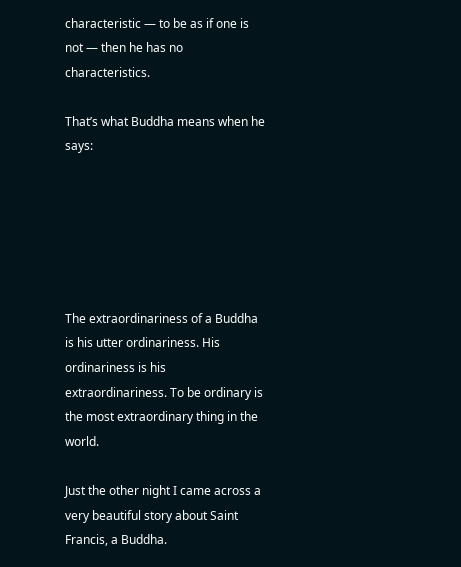characteristic — to be as if one is not — then he has no characteristics.

That’s what Buddha means when he says:






The extraordinariness of a Buddha is his utter ordinariness. His ordinariness is his extraordinariness. To be ordinary is the most extraordinary thing in the world.

Just the other night I came across a very beautiful story about Saint Francis, a Buddha.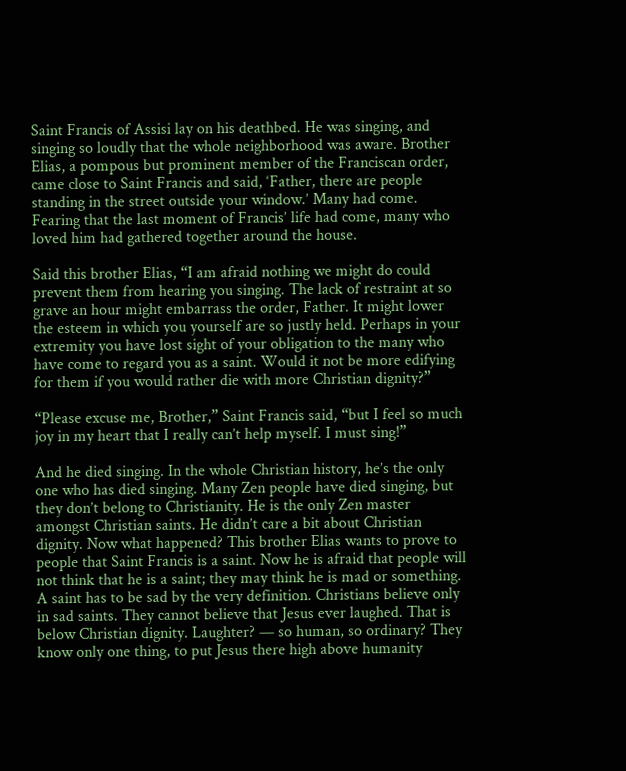Saint Francis of Assisi lay on his deathbed. He was singing, and singing so loudly that the whole neighborhood was aware. Brother Elias, a pompous but prominent member of the Franciscan order, came close to Saint Francis and said, ‘Father, there are people standing in the street outside your window.’ Many had come. Fearing that the last moment of Francis’ life had come, many who loved him had gathered together around the house.

Said this brother Elias, “I am afraid nothing we might do could prevent them from hearing you singing. The lack of restraint at so grave an hour might embarrass the order, Father. It might lower the esteem in which you yourself are so justly held. Perhaps in your extremity you have lost sight of your obligation to the many who have come to regard you as a saint. Would it not be more edifying for them if you would rather die with more Christian dignity?”

“Please excuse me, Brother,” Saint Francis said, “but I feel so much joy in my heart that I really can’t help myself. I must sing!”

And he died singing. In the whole Christian history, he’s the only one who has died singing. Many Zen people have died singing, but they don’t belong to Christianity. He is the only Zen master amongst Christian saints. He didn’t care a bit about Christian dignity. Now what happened? This brother Elias wants to prove to people that Saint Francis is a saint. Now he is afraid that people will not think that he is a saint; they may think he is mad or something. A saint has to be sad by the very definition. Christians believe only in sad saints. They cannot believe that Jesus ever laughed. That is below Christian dignity. Laughter? — so human, so ordinary? They know only one thing, to put Jesus there high above humanity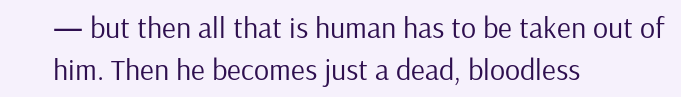— but then all that is human has to be taken out of him. Then he becomes just a dead, bloodless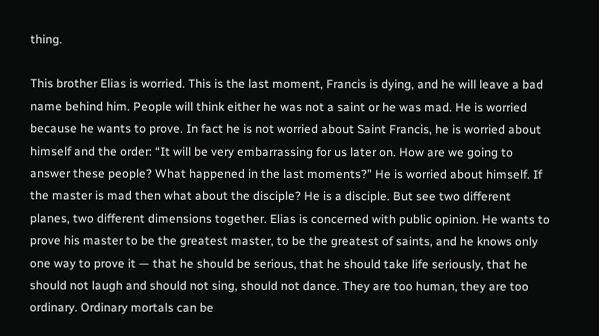thing.

This brother Elias is worried. This is the last moment, Francis is dying, and he will leave a bad name behind him. People will think either he was not a saint or he was mad. He is worried because he wants to prove. In fact he is not worried about Saint Francis, he is worried about himself and the order: “It will be very embarrassing for us later on. How are we going to answer these people? What happened in the last moments?” He is worried about himself. If the master is mad then what about the disciple? He is a disciple. But see two different planes, two different dimensions together. Elias is concerned with public opinion. He wants to prove his master to be the greatest master, to be the greatest of saints, and he knows only one way to prove it — that he should be serious, that he should take life seriously, that he should not laugh and should not sing, should not dance. They are too human, they are too ordinary. Ordinary mortals can be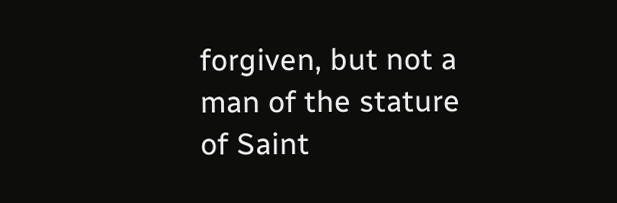forgiven, but not a man of the stature of Saint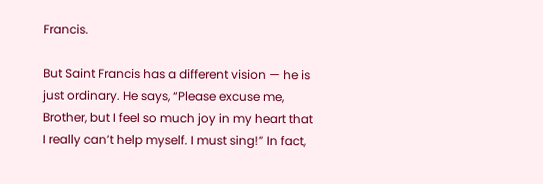Francis.

But Saint Francis has a different vision — he is just ordinary. He says, “Please excuse me, Brother, but I feel so much joy in my heart that I really can’t help myself. I must sing!” In fact,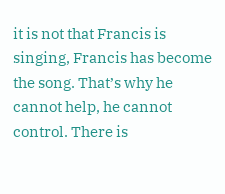it is not that Francis is singing, Francis has become the song. That’s why he cannot help, he cannot control. There is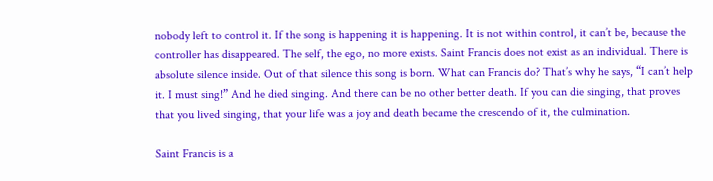nobody left to control it. If the song is happening it is happening. It is not within control, it can’t be, because the controller has disappeared. The self, the ego, no more exists. Saint Francis does not exist as an individual. There is absolute silence inside. Out of that silence this song is born. What can Francis do? That’s why he says, “I can’t help it. I must sing!” And he died singing. And there can be no other better death. If you can die singing, that proves that you lived singing, that your life was a joy and death became the crescendo of it, the culmination.

Saint Francis is a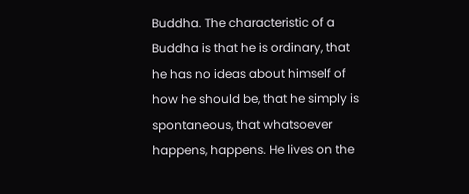Buddha. The characteristic of a Buddha is that he is ordinary, that he has no ideas about himself of how he should be, that he simply is spontaneous, that whatsoever happens, happens. He lives on the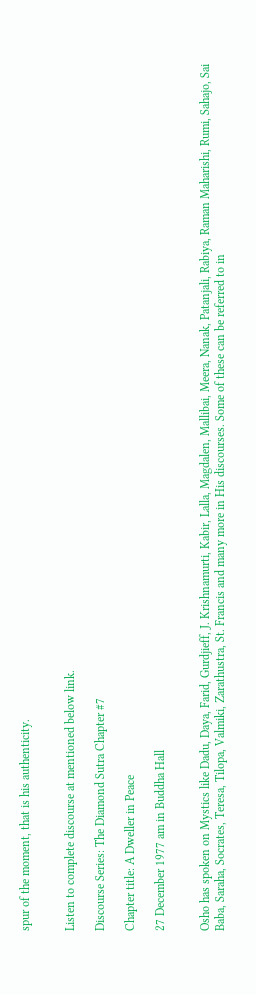spur of the moment, that is his authenticity.


Listen to complete discourse at mentioned below link.

Discourse Series: The Diamond Sutra Chapter #7

Chapter title: A Dweller in Peace

27 December 1977 am in Buddha Hall


Osho has spoken on Mystics like Dadu, Daya, Farid, Gurdjieff, J. Krishnamurti, Kabir, Lalla, Magdalen, Mallibai, Meera, Nanak, Patanjali, Rabiya, Raman Maharishi, Rumi, Sahajo, Sai Baba, Saraha, Socrates, Teresa, Tilopa, Valmiki, Zarathustra, St. Francis and many more in His discourses. Some of these can be referred to in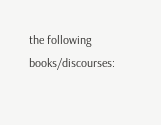the following books/discourses: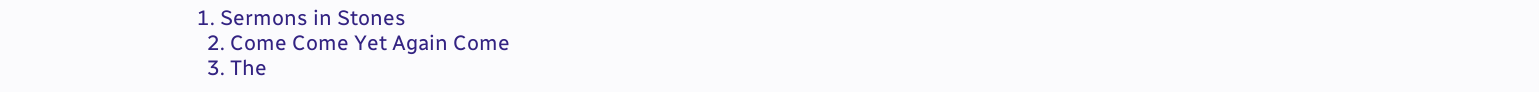1. Sermons in Stones
  2. Come Come Yet Again Come
  3. The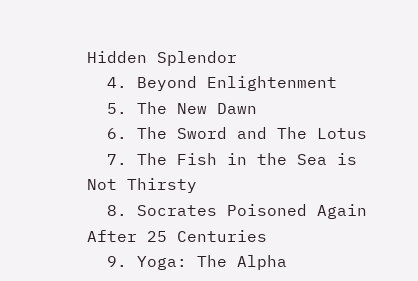Hidden Splendor
  4. Beyond Enlightenment
  5. The New Dawn
  6. The Sword and The Lotus
  7. The Fish in the Sea is Not Thirsty
  8. Socrates Poisoned Again After 25 Centuries
  9. Yoga: The Alpha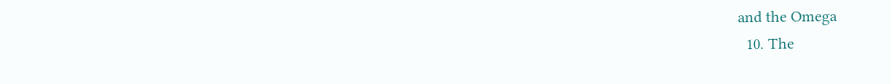and the Omega
  10. The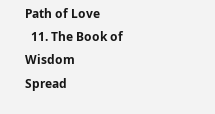Path of Love
  11. The Book of Wisdom
Spread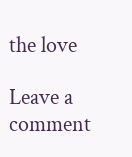the love

Leave a comment